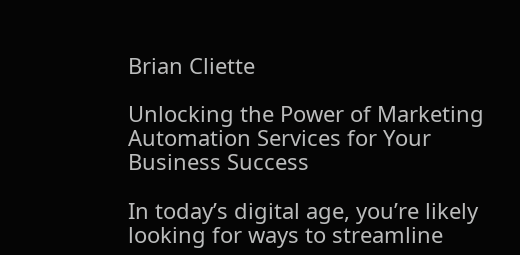Brian Cliette

Unlocking the Power of Marketing Automation Services for Your Business Success

In today’s digital age, you’re likely looking for ways to streamline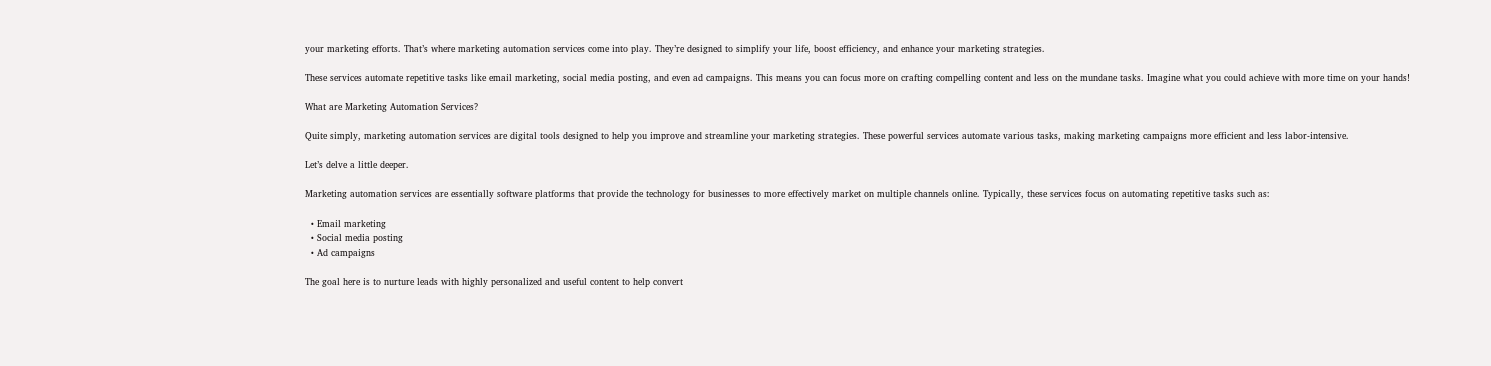your marketing efforts. That’s where marketing automation services come into play. They’re designed to simplify your life, boost efficiency, and enhance your marketing strategies.

These services automate repetitive tasks like email marketing, social media posting, and even ad campaigns. This means you can focus more on crafting compelling content and less on the mundane tasks. Imagine what you could achieve with more time on your hands!

What are Marketing Automation Services?

Quite simply, marketing automation services are digital tools designed to help you improve and streamline your marketing strategies. These powerful services automate various tasks, making marketing campaigns more efficient and less labor-intensive.

Let’s delve a little deeper.

Marketing automation services are essentially software platforms that provide the technology for businesses to more effectively market on multiple channels online. Typically, these services focus on automating repetitive tasks such as:

  • Email marketing
  • Social media posting
  • Ad campaigns

The goal here is to nurture leads with highly personalized and useful content to help convert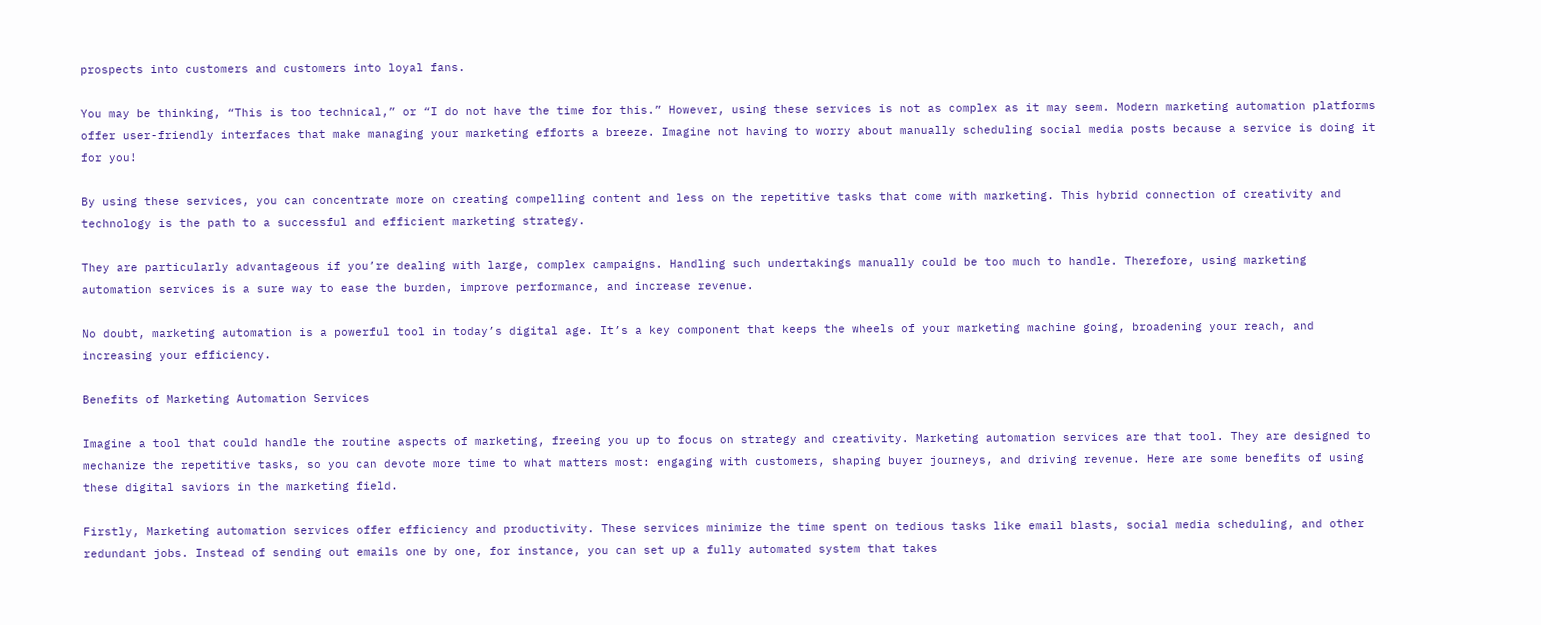prospects into customers and customers into loyal fans.

You may be thinking, “This is too technical,” or “I do not have the time for this.” However, using these services is not as complex as it may seem. Modern marketing automation platforms offer user-friendly interfaces that make managing your marketing efforts a breeze. Imagine not having to worry about manually scheduling social media posts because a service is doing it for you!

By using these services, you can concentrate more on creating compelling content and less on the repetitive tasks that come with marketing. This hybrid connection of creativity and technology is the path to a successful and efficient marketing strategy.

They are particularly advantageous if you’re dealing with large, complex campaigns. Handling such undertakings manually could be too much to handle. Therefore, using marketing automation services is a sure way to ease the burden, improve performance, and increase revenue.

No doubt, marketing automation is a powerful tool in today’s digital age. It’s a key component that keeps the wheels of your marketing machine going, broadening your reach, and increasing your efficiency.

Benefits of Marketing Automation Services

Imagine a tool that could handle the routine aspects of marketing, freeing you up to focus on strategy and creativity. Marketing automation services are that tool. They are designed to mechanize the repetitive tasks, so you can devote more time to what matters most: engaging with customers, shaping buyer journeys, and driving revenue. Here are some benefits of using these digital saviors in the marketing field.

Firstly, Marketing automation services offer efficiency and productivity. These services minimize the time spent on tedious tasks like email blasts, social media scheduling, and other redundant jobs. Instead of sending out emails one by one, for instance, you can set up a fully automated system that takes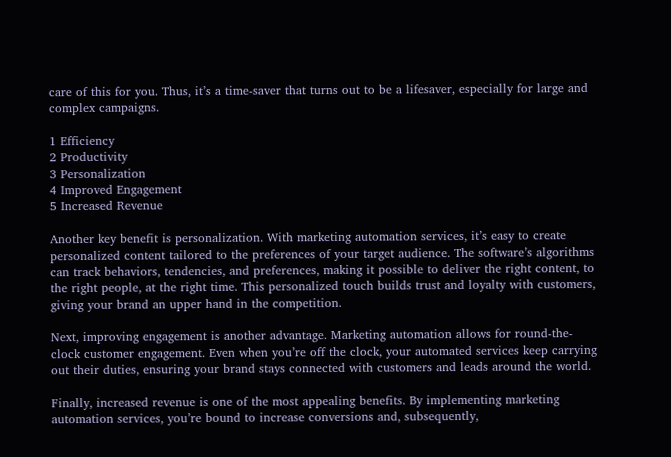care of this for you. Thus, it’s a time-saver that turns out to be a lifesaver, especially for large and complex campaigns.

1 Efficiency
2 Productivity
3 Personalization
4 Improved Engagement
5 Increased Revenue

Another key benefit is personalization. With marketing automation services, it’s easy to create personalized content tailored to the preferences of your target audience. The software’s algorithms can track behaviors, tendencies, and preferences, making it possible to deliver the right content, to the right people, at the right time. This personalized touch builds trust and loyalty with customers, giving your brand an upper hand in the competition.

Next, improving engagement is another advantage. Marketing automation allows for round-the-clock customer engagement. Even when you’re off the clock, your automated services keep carrying out their duties, ensuring your brand stays connected with customers and leads around the world.

Finally, increased revenue is one of the most appealing benefits. By implementing marketing automation services, you’re bound to increase conversions and, subsequently,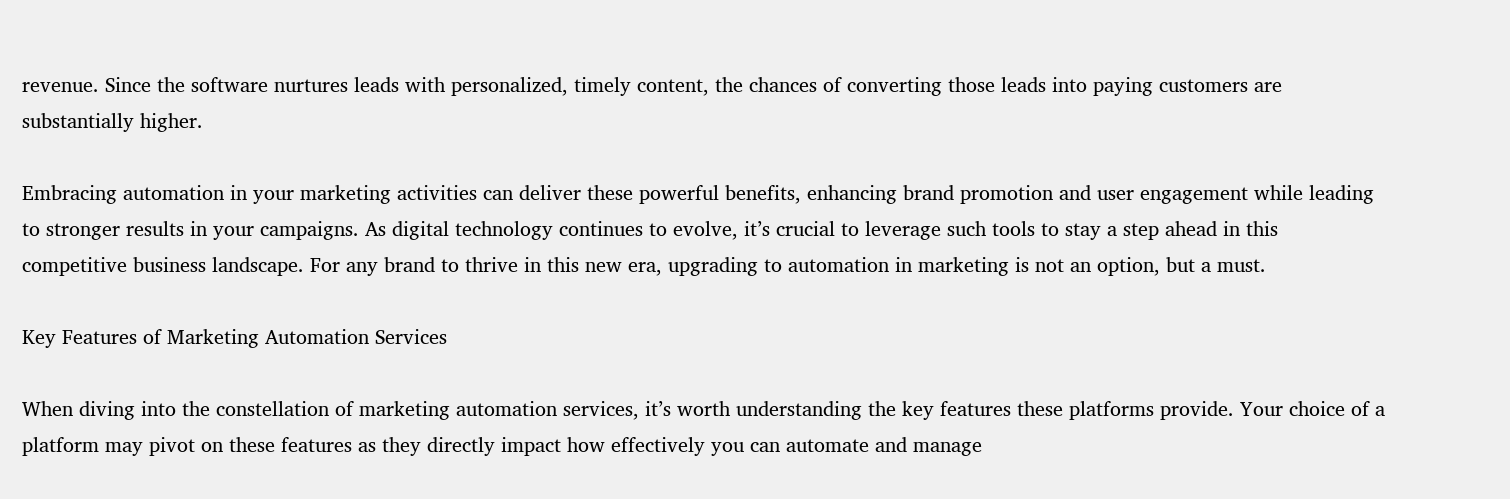revenue. Since the software nurtures leads with personalized, timely content, the chances of converting those leads into paying customers are substantially higher.

Embracing automation in your marketing activities can deliver these powerful benefits, enhancing brand promotion and user engagement while leading to stronger results in your campaigns. As digital technology continues to evolve, it’s crucial to leverage such tools to stay a step ahead in this competitive business landscape. For any brand to thrive in this new era, upgrading to automation in marketing is not an option, but a must.

Key Features of Marketing Automation Services

When diving into the constellation of marketing automation services, it’s worth understanding the key features these platforms provide. Your choice of a platform may pivot on these features as they directly impact how effectively you can automate and manage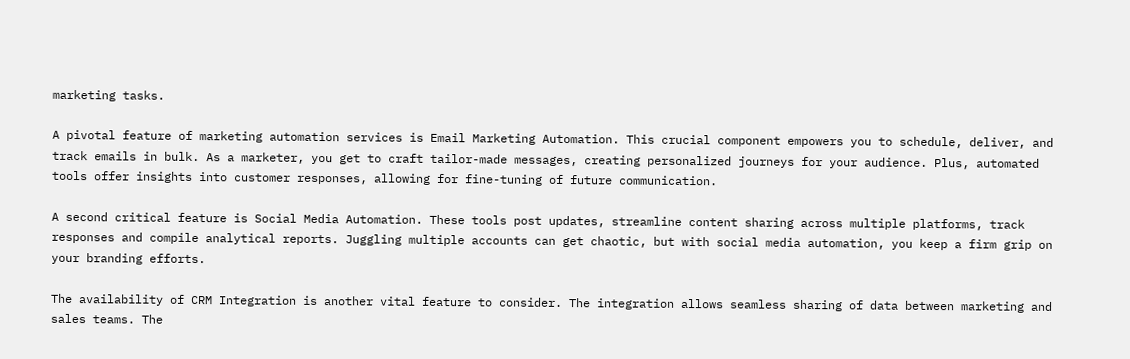marketing tasks.

A pivotal feature of marketing automation services is Email Marketing Automation. This crucial component empowers you to schedule, deliver, and track emails in bulk. As a marketer, you get to craft tailor-made messages, creating personalized journeys for your audience. Plus, automated tools offer insights into customer responses, allowing for fine-tuning of future communication.

A second critical feature is Social Media Automation. These tools post updates, streamline content sharing across multiple platforms, track responses and compile analytical reports. Juggling multiple accounts can get chaotic, but with social media automation, you keep a firm grip on your branding efforts.

The availability of CRM Integration is another vital feature to consider. The integration allows seamless sharing of data between marketing and sales teams. The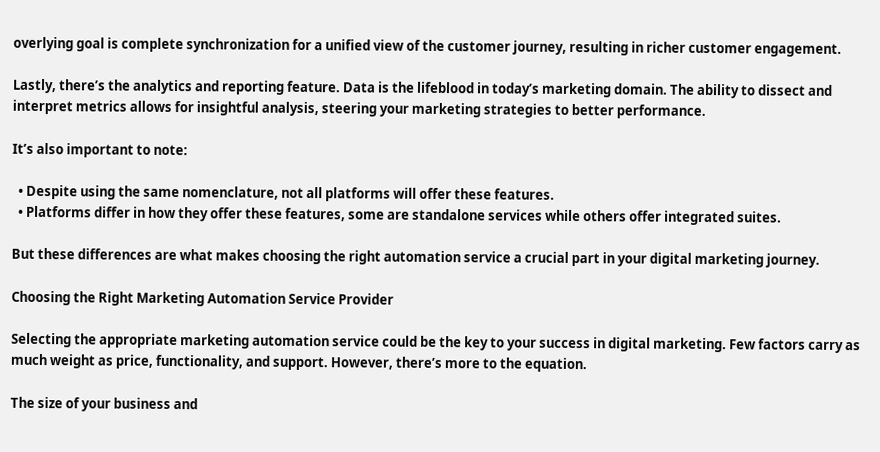overlying goal is complete synchronization for a unified view of the customer journey, resulting in richer customer engagement.

Lastly, there’s the analytics and reporting feature. Data is the lifeblood in today’s marketing domain. The ability to dissect and interpret metrics allows for insightful analysis, steering your marketing strategies to better performance.

It’s also important to note:

  • Despite using the same nomenclature, not all platforms will offer these features.
  • Platforms differ in how they offer these features, some are standalone services while others offer integrated suites.

But these differences are what makes choosing the right automation service a crucial part in your digital marketing journey.

Choosing the Right Marketing Automation Service Provider

Selecting the appropriate marketing automation service could be the key to your success in digital marketing. Few factors carry as much weight as price, functionality, and support. However, there’s more to the equation.

The size of your business and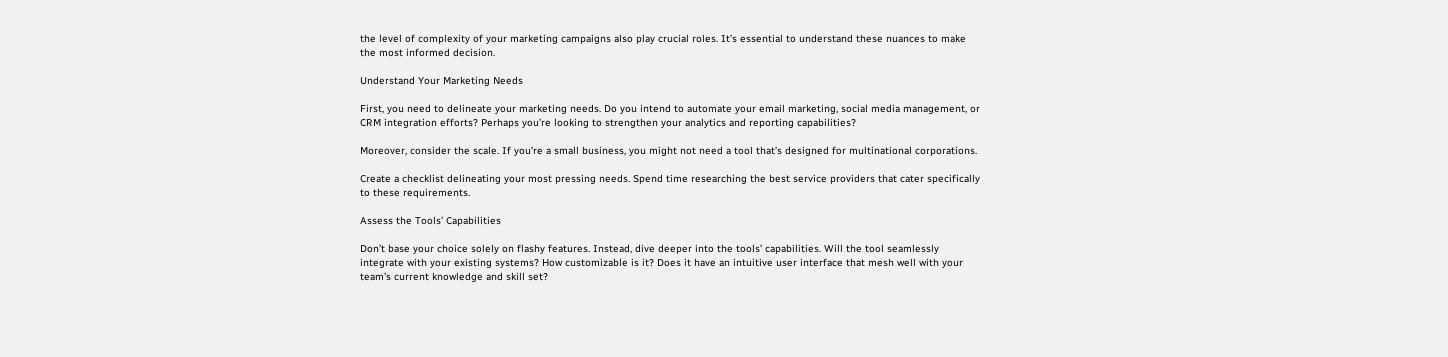the level of complexity of your marketing campaigns also play crucial roles. It’s essential to understand these nuances to make the most informed decision.

Understand Your Marketing Needs

First, you need to delineate your marketing needs. Do you intend to automate your email marketing, social media management, or CRM integration efforts? Perhaps you’re looking to strengthen your analytics and reporting capabilities?

Moreover, consider the scale. If you’re a small business, you might not need a tool that’s designed for multinational corporations.

Create a checklist delineating your most pressing needs. Spend time researching the best service providers that cater specifically to these requirements.

Assess the Tools’ Capabilities

Don’t base your choice solely on flashy features. Instead, dive deeper into the tools’ capabilities. Will the tool seamlessly integrate with your existing systems? How customizable is it? Does it have an intuitive user interface that mesh well with your team’s current knowledge and skill set?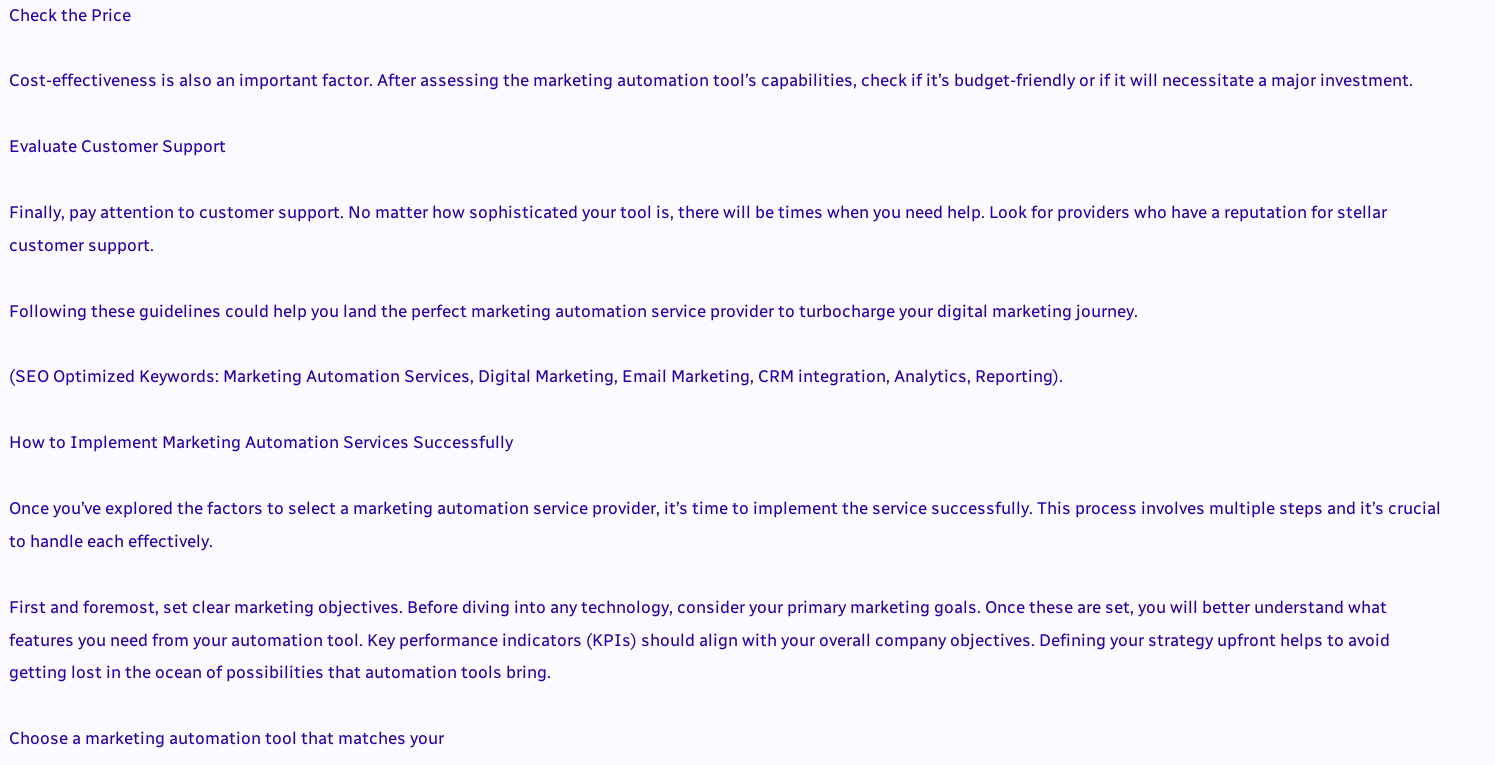Check the Price

Cost-effectiveness is also an important factor. After assessing the marketing automation tool’s capabilities, check if it’s budget-friendly or if it will necessitate a major investment.

Evaluate Customer Support

Finally, pay attention to customer support. No matter how sophisticated your tool is, there will be times when you need help. Look for providers who have a reputation for stellar customer support.

Following these guidelines could help you land the perfect marketing automation service provider to turbocharge your digital marketing journey.

(SEO Optimized Keywords: Marketing Automation Services, Digital Marketing, Email Marketing, CRM integration, Analytics, Reporting).

How to Implement Marketing Automation Services Successfully

Once you’ve explored the factors to select a marketing automation service provider, it’s time to implement the service successfully. This process involves multiple steps and it’s crucial to handle each effectively.

First and foremost, set clear marketing objectives. Before diving into any technology, consider your primary marketing goals. Once these are set, you will better understand what features you need from your automation tool. Key performance indicators (KPIs) should align with your overall company objectives. Defining your strategy upfront helps to avoid getting lost in the ocean of possibilities that automation tools bring.

Choose a marketing automation tool that matches your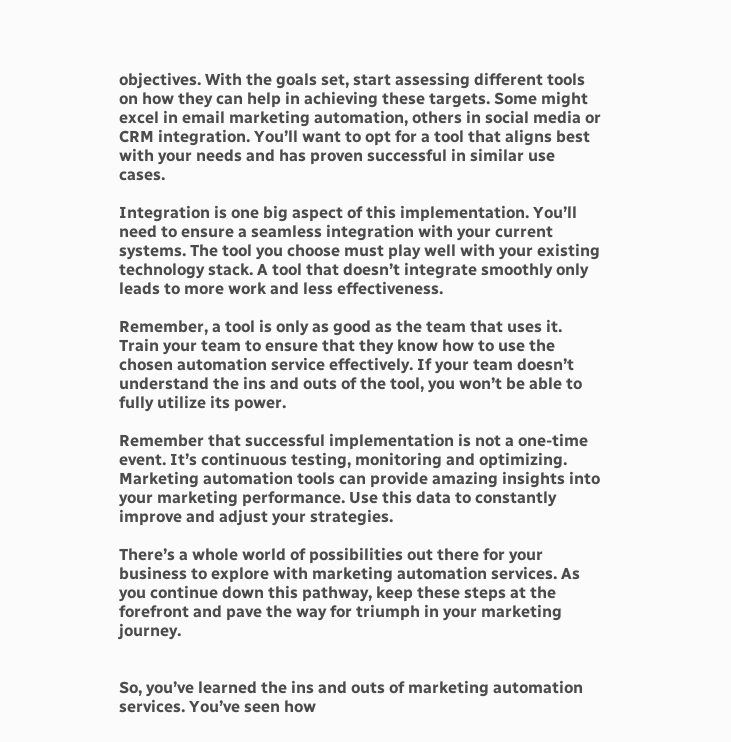objectives. With the goals set, start assessing different tools on how they can help in achieving these targets. Some might excel in email marketing automation, others in social media or CRM integration. You’ll want to opt for a tool that aligns best with your needs and has proven successful in similar use cases.

Integration is one big aspect of this implementation. You’ll need to ensure a seamless integration with your current systems. The tool you choose must play well with your existing technology stack. A tool that doesn’t integrate smoothly only leads to more work and less effectiveness.

Remember, a tool is only as good as the team that uses it. Train your team to ensure that they know how to use the chosen automation service effectively. If your team doesn’t understand the ins and outs of the tool, you won’t be able to fully utilize its power.

Remember that successful implementation is not a one-time event. It’s continuous testing, monitoring and optimizing. Marketing automation tools can provide amazing insights into your marketing performance. Use this data to constantly improve and adjust your strategies.

There’s a whole world of possibilities out there for your business to explore with marketing automation services. As you continue down this pathway, keep these steps at the forefront and pave the way for triumph in your marketing journey.


So, you’ve learned the ins and outs of marketing automation services. You’ve seen how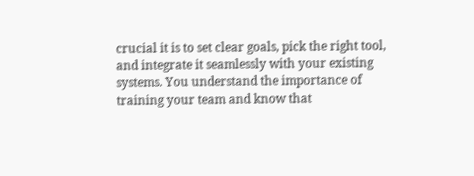crucial it is to set clear goals, pick the right tool, and integrate it seamlessly with your existing systems. You understand the importance of training your team and know that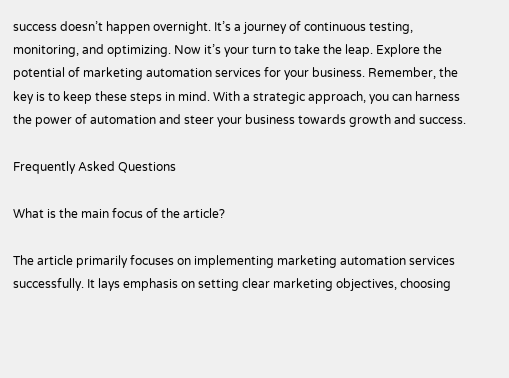success doesn’t happen overnight. It’s a journey of continuous testing, monitoring, and optimizing. Now it’s your turn to take the leap. Explore the potential of marketing automation services for your business. Remember, the key is to keep these steps in mind. With a strategic approach, you can harness the power of automation and steer your business towards growth and success.

Frequently Asked Questions

What is the main focus of the article?

The article primarily focuses on implementing marketing automation services successfully. It lays emphasis on setting clear marketing objectives, choosing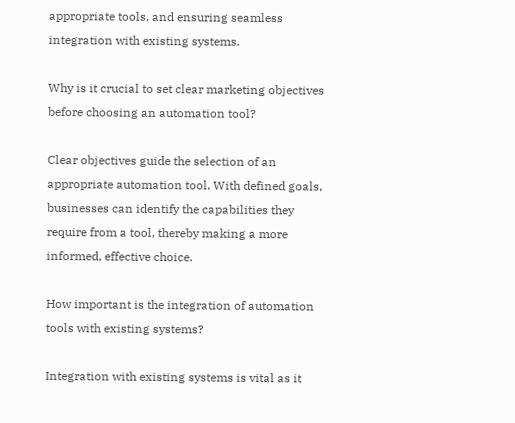appropriate tools, and ensuring seamless integration with existing systems.

Why is it crucial to set clear marketing objectives before choosing an automation tool?

Clear objectives guide the selection of an appropriate automation tool. With defined goals, businesses can identify the capabilities they require from a tool, thereby making a more informed, effective choice.

How important is the integration of automation tools with existing systems?

Integration with existing systems is vital as it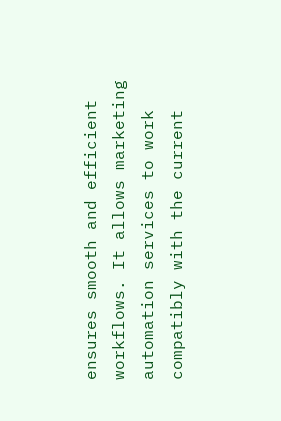ensures smooth and efficient workflows. It allows marketing automation services to work compatibly with the current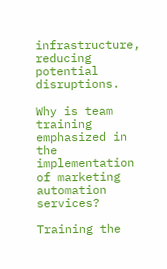infrastructure, reducing potential disruptions.

Why is team training emphasized in the implementation of marketing automation services?

Training the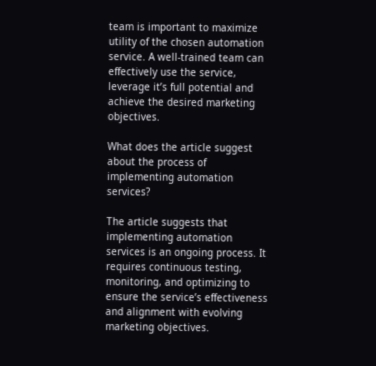team is important to maximize utility of the chosen automation service. A well-trained team can effectively use the service, leverage it’s full potential and achieve the desired marketing objectives.

What does the article suggest about the process of implementing automation services?

The article suggests that implementing automation services is an ongoing process. It requires continuous testing, monitoring, and optimizing to ensure the service’s effectiveness and alignment with evolving marketing objectives.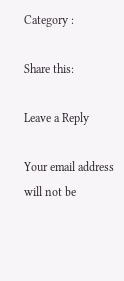Category :

Share this:

Leave a Reply

Your email address will not be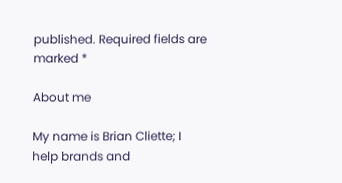published. Required fields are marked *

About me

My name is Brian Cliette; I help brands and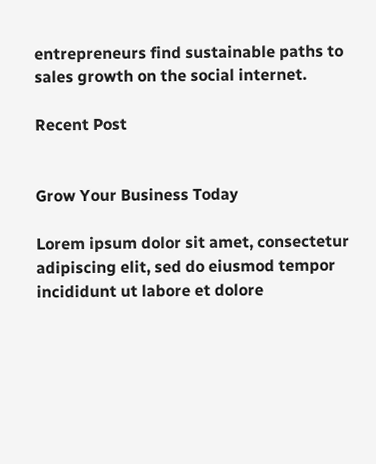entrepreneurs find sustainable paths to sales growth on the social internet.

Recent Post


Grow Your Business Today

Lorem ipsum dolor sit amet, consectetur adipiscing elit, sed do eiusmod tempor incididunt ut labore et dolore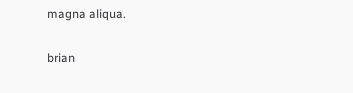magna aliqua.

brian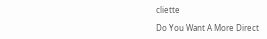cliette

Do You Want A More Direct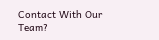Contact With Our Team?